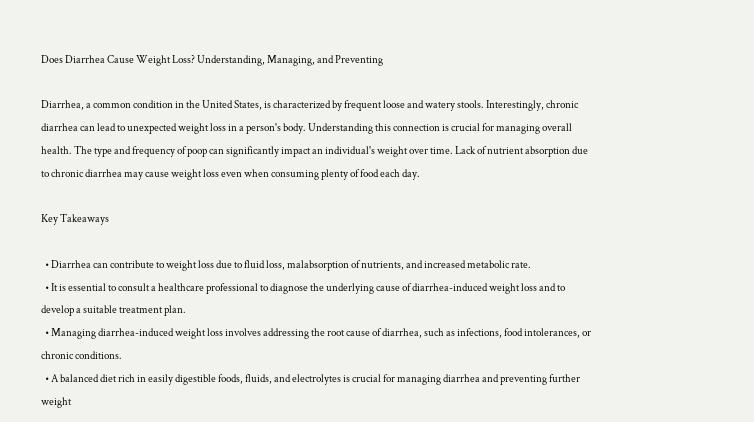Does Diarrhea Cause Weight Loss? Understanding, Managing, and Preventing

Diarrhea, a common condition in the United States, is characterized by frequent loose and watery stools. Interestingly, chronic diarrhea can lead to unexpected weight loss in a person's body. Understanding this connection is crucial for managing overall health. The type and frequency of poop can significantly impact an individual's weight over time. Lack of nutrient absorption due to chronic diarrhea may cause weight loss even when consuming plenty of food each day.

Key Takeaways

  • Diarrhea can contribute to weight loss due to fluid loss, malabsorption of nutrients, and increased metabolic rate.
  • It is essential to consult a healthcare professional to diagnose the underlying cause of diarrhea-induced weight loss and to develop a suitable treatment plan.
  • Managing diarrhea-induced weight loss involves addressing the root cause of diarrhea, such as infections, food intolerances, or chronic conditions.
  • A balanced diet rich in easily digestible foods, fluids, and electrolytes is crucial for managing diarrhea and preventing further weight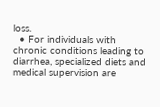loss.
  • For individuals with chronic conditions leading to diarrhea, specialized diets and medical supervision are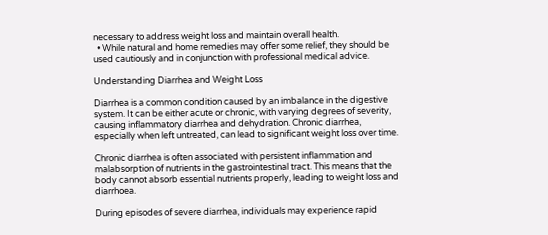necessary to address weight loss and maintain overall health.
  • While natural and home remedies may offer some relief, they should be used cautiously and in conjunction with professional medical advice.

Understanding Diarrhea and Weight Loss

Diarrhea is a common condition caused by an imbalance in the digestive system. It can be either acute or chronic, with varying degrees of severity, causing inflammatory diarrhea and dehydration. Chronic diarrhea, especially when left untreated, can lead to significant weight loss over time.

Chronic diarrhea is often associated with persistent inflammation and malabsorption of nutrients in the gastrointestinal tract. This means that the body cannot absorb essential nutrients properly, leading to weight loss and diarrhoea.

During episodes of severe diarrhea, individuals may experience rapid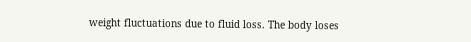weight fluctuations due to fluid loss. The body loses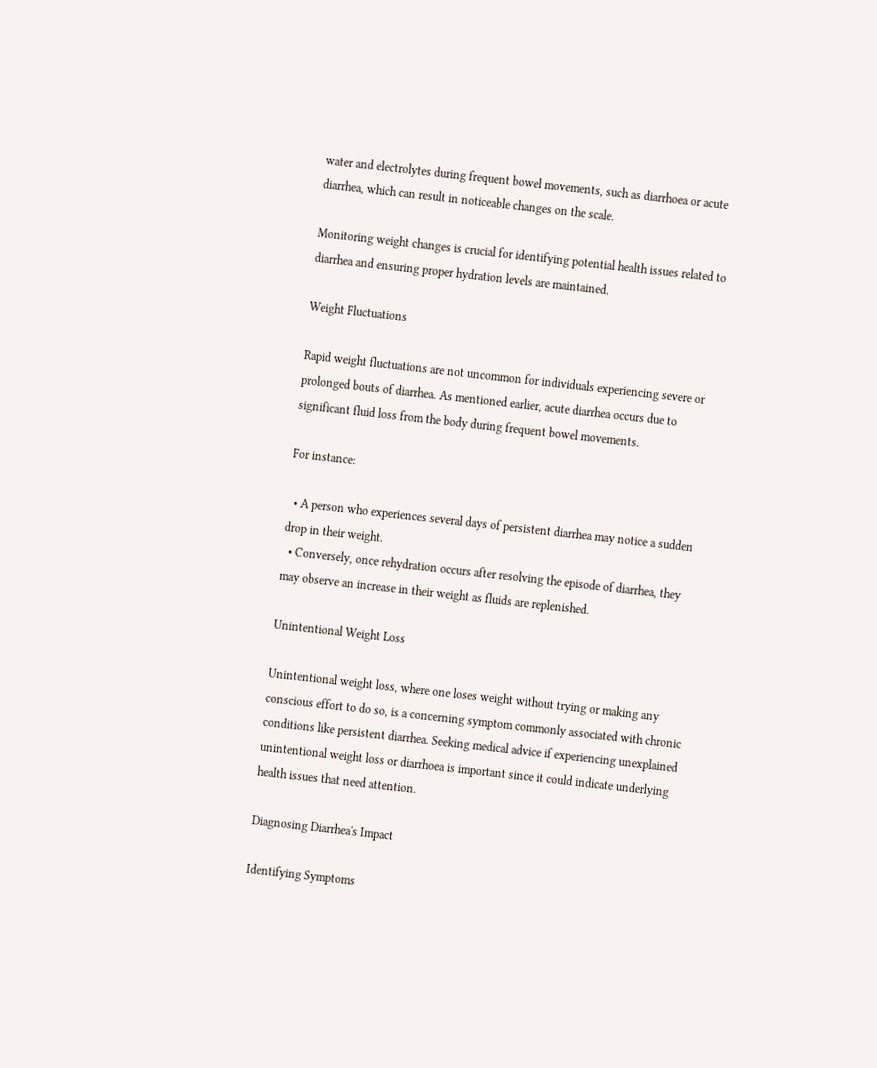water and electrolytes during frequent bowel movements, such as diarrhoea or acute diarrhea, which can result in noticeable changes on the scale.

Monitoring weight changes is crucial for identifying potential health issues related to diarrhea and ensuring proper hydration levels are maintained.

Weight Fluctuations

Rapid weight fluctuations are not uncommon for individuals experiencing severe or prolonged bouts of diarrhea. As mentioned earlier, acute diarrhea occurs due to significant fluid loss from the body during frequent bowel movements.

For instance:

  • A person who experiences several days of persistent diarrhea may notice a sudden drop in their weight.
  • Conversely, once rehydration occurs after resolving the episode of diarrhea, they may observe an increase in their weight as fluids are replenished.

Unintentional Weight Loss

Unintentional weight loss, where one loses weight without trying or making any conscious effort to do so, is a concerning symptom commonly associated with chronic conditions like persistent diarrhea. Seeking medical advice if experiencing unexplained unintentional weight loss or diarrhoea is important since it could indicate underlying health issues that need attention.

Diagnosing Diarrhea's Impact

Identifying Symptoms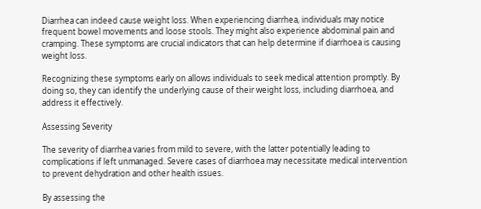Diarrhea can indeed cause weight loss. When experiencing diarrhea, individuals may notice frequent bowel movements and loose stools. They might also experience abdominal pain and cramping. These symptoms are crucial indicators that can help determine if diarrhoea is causing weight loss.

Recognizing these symptoms early on allows individuals to seek medical attention promptly. By doing so, they can identify the underlying cause of their weight loss, including diarrhoea, and address it effectively.

Assessing Severity

The severity of diarrhea varies from mild to severe, with the latter potentially leading to complications if left unmanaged. Severe cases of diarrhoea may necessitate medical intervention to prevent dehydration and other health issues.

By assessing the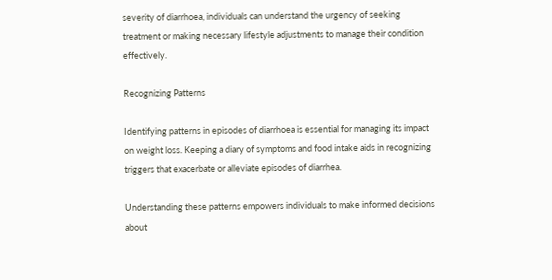severity of diarrhoea, individuals can understand the urgency of seeking treatment or making necessary lifestyle adjustments to manage their condition effectively.

Recognizing Patterns

Identifying patterns in episodes of diarrhoea is essential for managing its impact on weight loss. Keeping a diary of symptoms and food intake aids in recognizing triggers that exacerbate or alleviate episodes of diarrhea.

Understanding these patterns empowers individuals to make informed decisions about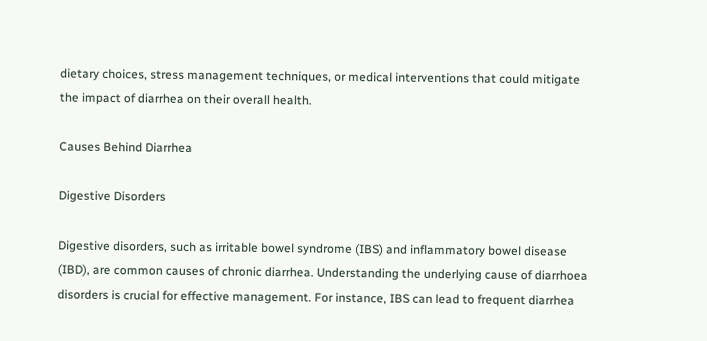dietary choices, stress management techniques, or medical interventions that could mitigate the impact of diarrhea on their overall health.

Causes Behind Diarrhea

Digestive Disorders

Digestive disorders, such as irritable bowel syndrome (IBS) and inflammatory bowel disease (IBD), are common causes of chronic diarrhea. Understanding the underlying cause of diarrhoea disorders is crucial for effective management. For instance, IBS can lead to frequent diarrhea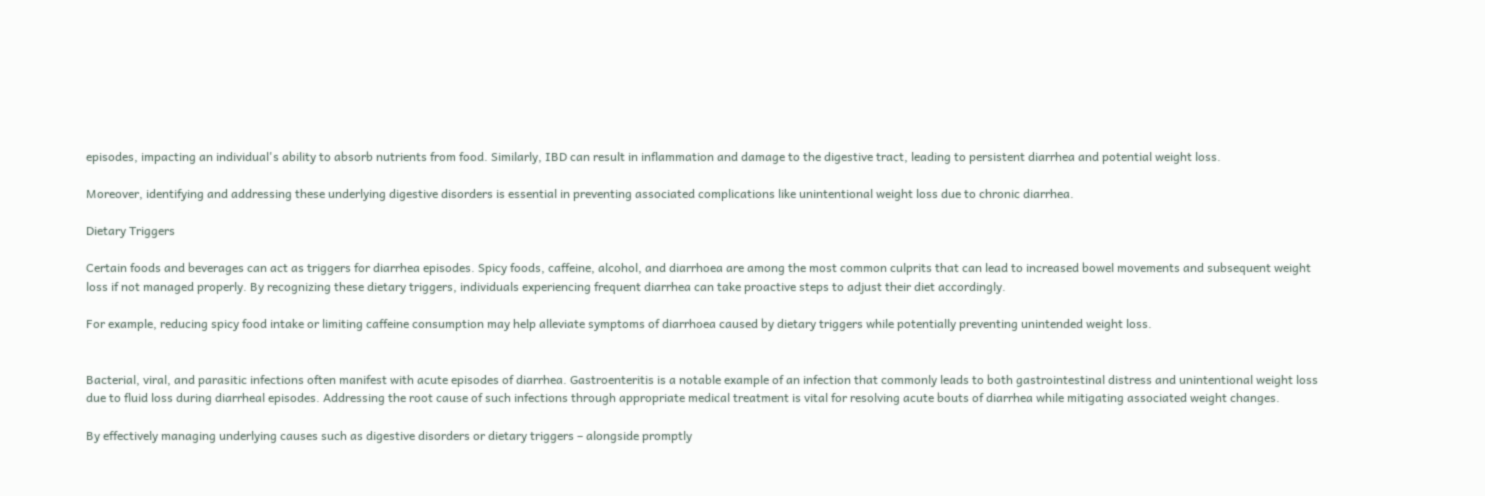episodes, impacting an individual's ability to absorb nutrients from food. Similarly, IBD can result in inflammation and damage to the digestive tract, leading to persistent diarrhea and potential weight loss.

Moreover, identifying and addressing these underlying digestive disorders is essential in preventing associated complications like unintentional weight loss due to chronic diarrhea.

Dietary Triggers

Certain foods and beverages can act as triggers for diarrhea episodes. Spicy foods, caffeine, alcohol, and diarrhoea are among the most common culprits that can lead to increased bowel movements and subsequent weight loss if not managed properly. By recognizing these dietary triggers, individuals experiencing frequent diarrhea can take proactive steps to adjust their diet accordingly.

For example, reducing spicy food intake or limiting caffeine consumption may help alleviate symptoms of diarrhoea caused by dietary triggers while potentially preventing unintended weight loss.


Bacterial, viral, and parasitic infections often manifest with acute episodes of diarrhea. Gastroenteritis is a notable example of an infection that commonly leads to both gastrointestinal distress and unintentional weight loss due to fluid loss during diarrheal episodes. Addressing the root cause of such infections through appropriate medical treatment is vital for resolving acute bouts of diarrhea while mitigating associated weight changes.

By effectively managing underlying causes such as digestive disorders or dietary triggers – alongside promptly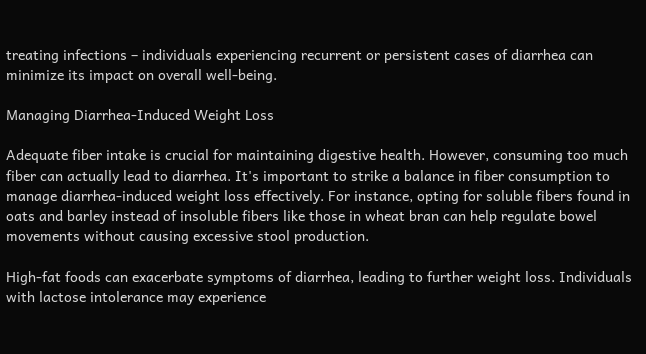treating infections – individuals experiencing recurrent or persistent cases of diarrhea can minimize its impact on overall well-being.

Managing Diarrhea-Induced Weight Loss

Adequate fiber intake is crucial for maintaining digestive health. However, consuming too much fiber can actually lead to diarrhea. It's important to strike a balance in fiber consumption to manage diarrhea-induced weight loss effectively. For instance, opting for soluble fibers found in oats and barley instead of insoluble fibers like those in wheat bran can help regulate bowel movements without causing excessive stool production.

High-fat foods can exacerbate symptoms of diarrhea, leading to further weight loss. Individuals with lactose intolerance may experience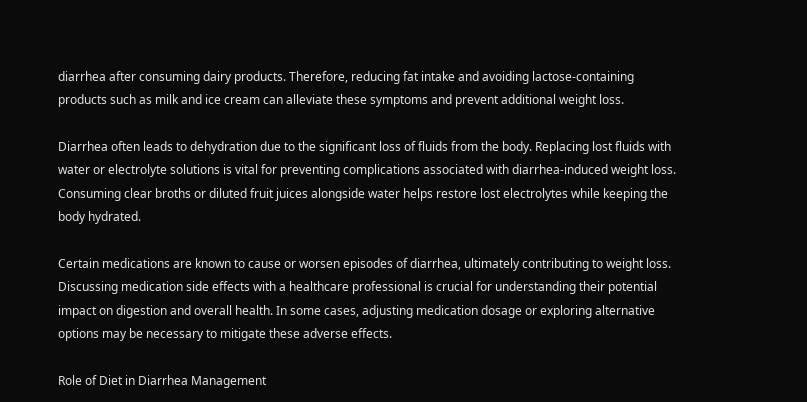diarrhea after consuming dairy products. Therefore, reducing fat intake and avoiding lactose-containing products such as milk and ice cream can alleviate these symptoms and prevent additional weight loss.

Diarrhea often leads to dehydration due to the significant loss of fluids from the body. Replacing lost fluids with water or electrolyte solutions is vital for preventing complications associated with diarrhea-induced weight loss. Consuming clear broths or diluted fruit juices alongside water helps restore lost electrolytes while keeping the body hydrated.

Certain medications are known to cause or worsen episodes of diarrhea, ultimately contributing to weight loss. Discussing medication side effects with a healthcare professional is crucial for understanding their potential impact on digestion and overall health. In some cases, adjusting medication dosage or exploring alternative options may be necessary to mitigate these adverse effects.

Role of Diet in Diarrhea Management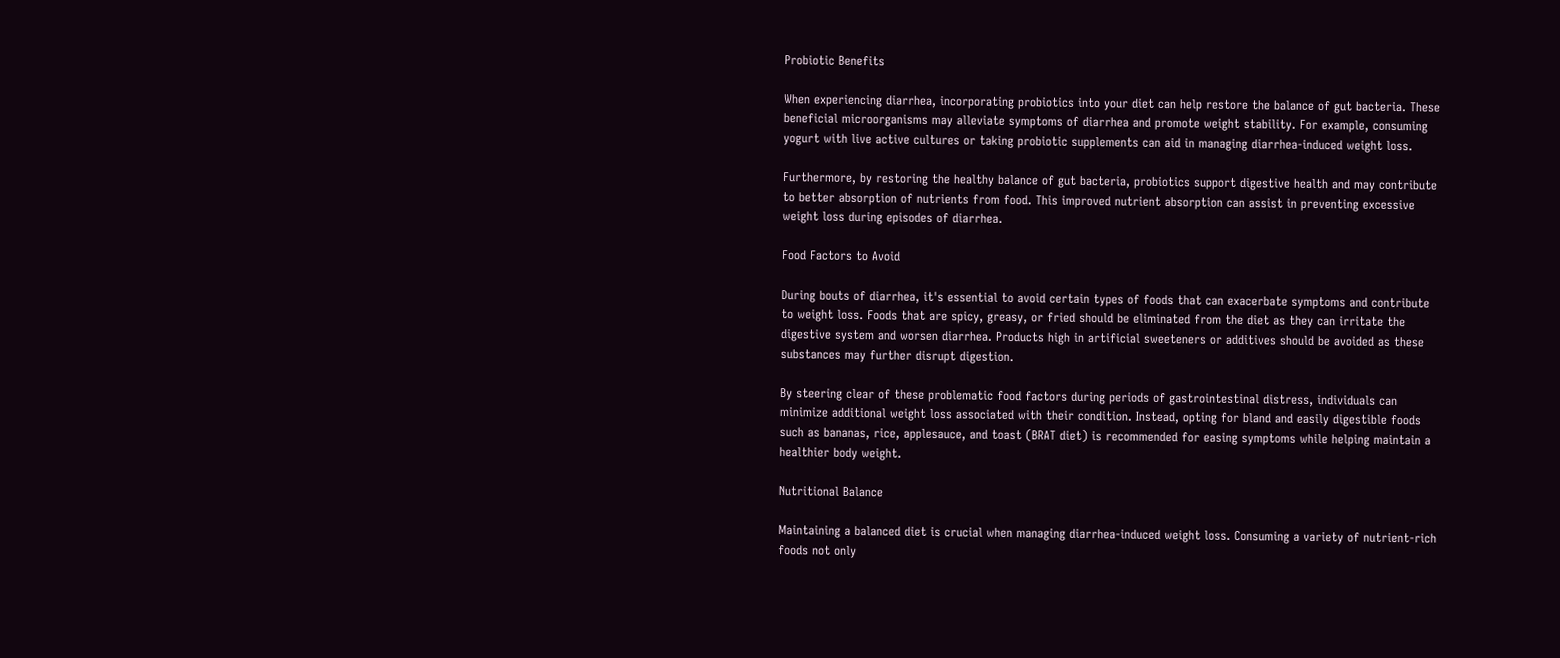Probiotic Benefits

When experiencing diarrhea, incorporating probiotics into your diet can help restore the balance of gut bacteria. These beneficial microorganisms may alleviate symptoms of diarrhea and promote weight stability. For example, consuming yogurt with live active cultures or taking probiotic supplements can aid in managing diarrhea-induced weight loss.

Furthermore, by restoring the healthy balance of gut bacteria, probiotics support digestive health and may contribute to better absorption of nutrients from food. This improved nutrient absorption can assist in preventing excessive weight loss during episodes of diarrhea.

Food Factors to Avoid

During bouts of diarrhea, it's essential to avoid certain types of foods that can exacerbate symptoms and contribute to weight loss. Foods that are spicy, greasy, or fried should be eliminated from the diet as they can irritate the digestive system and worsen diarrhea. Products high in artificial sweeteners or additives should be avoided as these substances may further disrupt digestion.

By steering clear of these problematic food factors during periods of gastrointestinal distress, individuals can minimize additional weight loss associated with their condition. Instead, opting for bland and easily digestible foods such as bananas, rice, applesauce, and toast (BRAT diet) is recommended for easing symptoms while helping maintain a healthier body weight.

Nutritional Balance

Maintaining a balanced diet is crucial when managing diarrhea-induced weight loss. Consuming a variety of nutrient-rich foods not only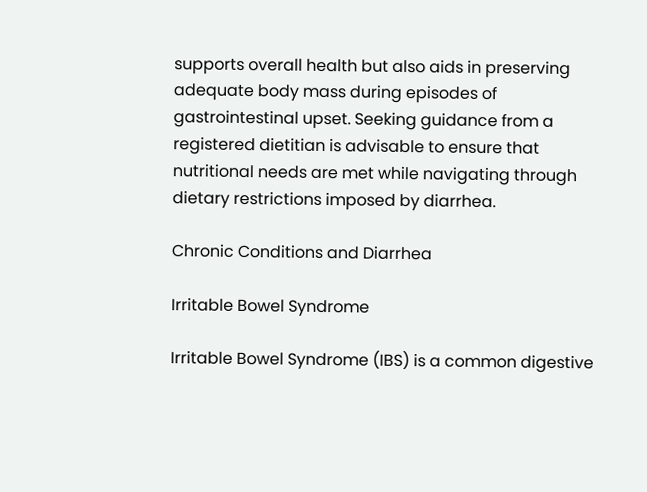supports overall health but also aids in preserving adequate body mass during episodes of gastrointestinal upset. Seeking guidance from a registered dietitian is advisable to ensure that nutritional needs are met while navigating through dietary restrictions imposed by diarrhea.

Chronic Conditions and Diarrhea

Irritable Bowel Syndrome

Irritable Bowel Syndrome (IBS) is a common digestive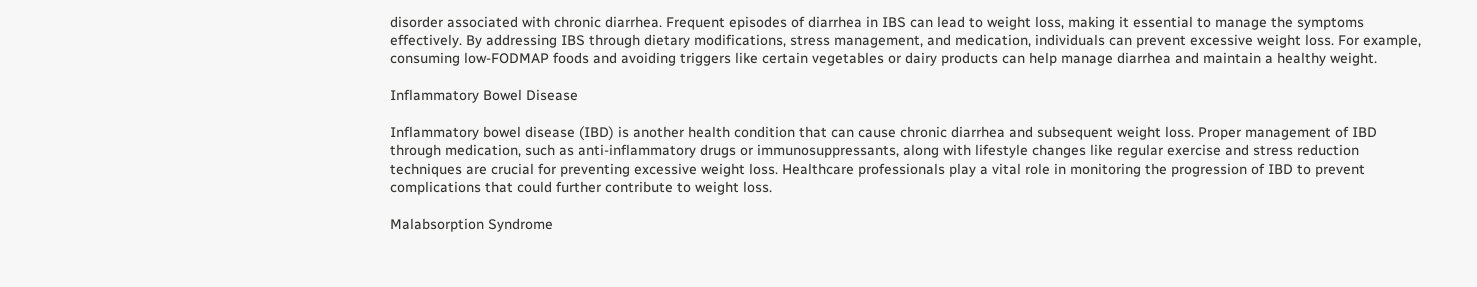disorder associated with chronic diarrhea. Frequent episodes of diarrhea in IBS can lead to weight loss, making it essential to manage the symptoms effectively. By addressing IBS through dietary modifications, stress management, and medication, individuals can prevent excessive weight loss. For example, consuming low-FODMAP foods and avoiding triggers like certain vegetables or dairy products can help manage diarrhea and maintain a healthy weight.

Inflammatory Bowel Disease

Inflammatory bowel disease (IBD) is another health condition that can cause chronic diarrhea and subsequent weight loss. Proper management of IBD through medication, such as anti-inflammatory drugs or immunosuppressants, along with lifestyle changes like regular exercise and stress reduction techniques are crucial for preventing excessive weight loss. Healthcare professionals play a vital role in monitoring the progression of IBD to prevent complications that could further contribute to weight loss.

Malabsorption Syndrome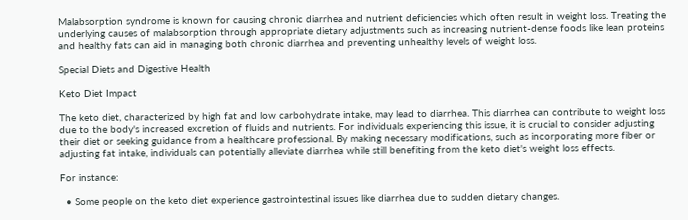Malabsorption syndrome is known for causing chronic diarrhea and nutrient deficiencies which often result in weight loss. Treating the underlying causes of malabsorption through appropriate dietary adjustments such as increasing nutrient-dense foods like lean proteins and healthy fats can aid in managing both chronic diarrhea and preventing unhealthy levels of weight loss.

Special Diets and Digestive Health

Keto Diet Impact

The keto diet, characterized by high fat and low carbohydrate intake, may lead to diarrhea. This diarrhea can contribute to weight loss due to the body's increased excretion of fluids and nutrients. For individuals experiencing this issue, it is crucial to consider adjusting their diet or seeking guidance from a healthcare professional. By making necessary modifications, such as incorporating more fiber or adjusting fat intake, individuals can potentially alleviate diarrhea while still benefiting from the keto diet's weight loss effects.

For instance:

  • Some people on the keto diet experience gastrointestinal issues like diarrhea due to sudden dietary changes.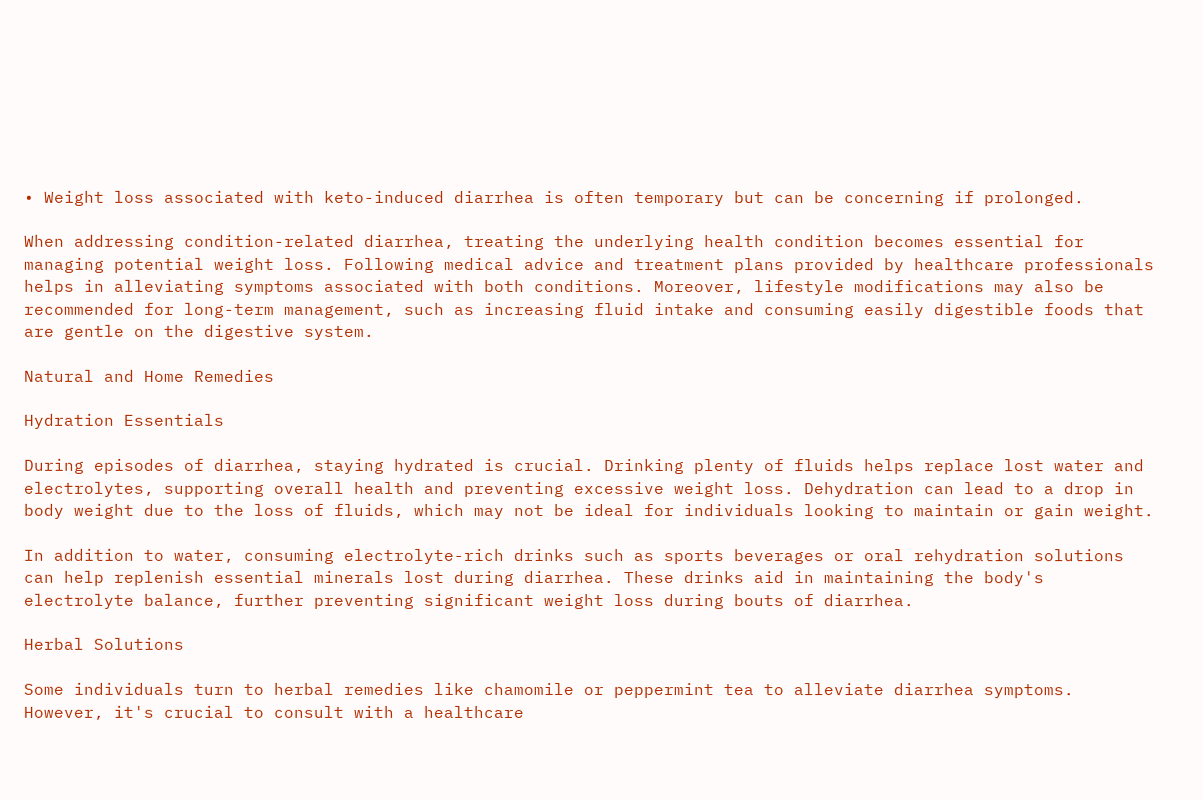• Weight loss associated with keto-induced diarrhea is often temporary but can be concerning if prolonged.

When addressing condition-related diarrhea, treating the underlying health condition becomes essential for managing potential weight loss. Following medical advice and treatment plans provided by healthcare professionals helps in alleviating symptoms associated with both conditions. Moreover, lifestyle modifications may also be recommended for long-term management, such as increasing fluid intake and consuming easily digestible foods that are gentle on the digestive system.

Natural and Home Remedies

Hydration Essentials

During episodes of diarrhea, staying hydrated is crucial. Drinking plenty of fluids helps replace lost water and electrolytes, supporting overall health and preventing excessive weight loss. Dehydration can lead to a drop in body weight due to the loss of fluids, which may not be ideal for individuals looking to maintain or gain weight.

In addition to water, consuming electrolyte-rich drinks such as sports beverages or oral rehydration solutions can help replenish essential minerals lost during diarrhea. These drinks aid in maintaining the body's electrolyte balance, further preventing significant weight loss during bouts of diarrhea.

Herbal Solutions

Some individuals turn to herbal remedies like chamomile or peppermint tea to alleviate diarrhea symptoms. However, it's crucial to consult with a healthcare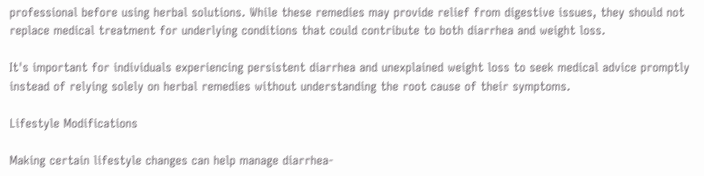professional before using herbal solutions. While these remedies may provide relief from digestive issues, they should not replace medical treatment for underlying conditions that could contribute to both diarrhea and weight loss.

It's important for individuals experiencing persistent diarrhea and unexplained weight loss to seek medical advice promptly instead of relying solely on herbal remedies without understanding the root cause of their symptoms.

Lifestyle Modifications

Making certain lifestyle changes can help manage diarrhea-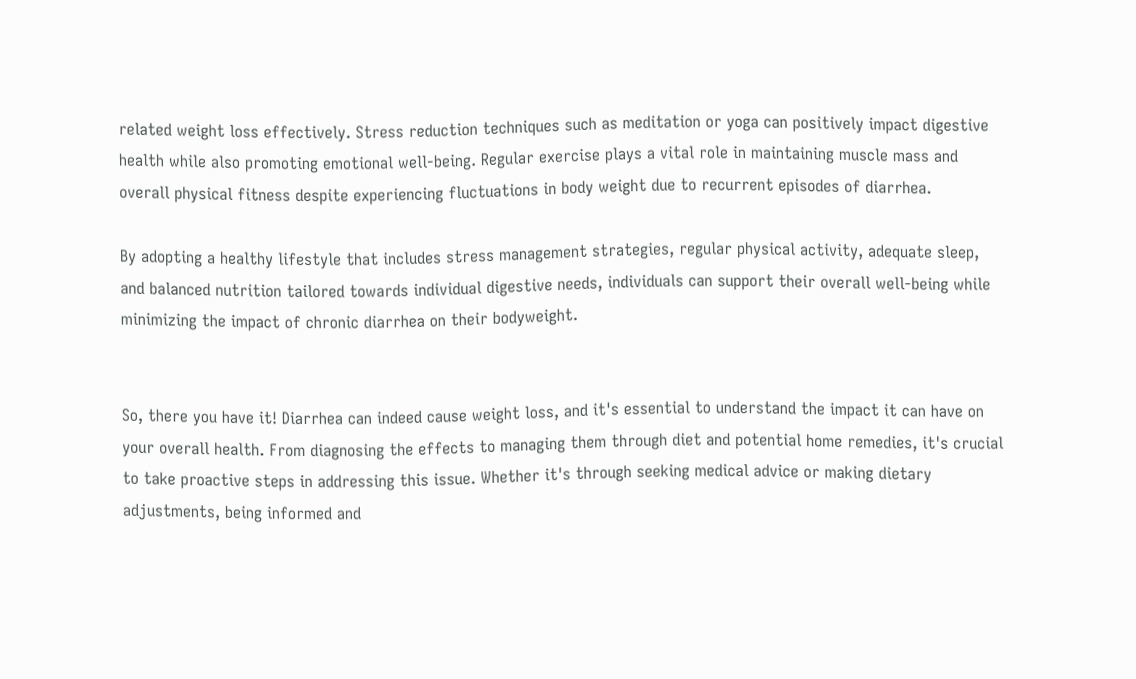related weight loss effectively. Stress reduction techniques such as meditation or yoga can positively impact digestive health while also promoting emotional well-being. Regular exercise plays a vital role in maintaining muscle mass and overall physical fitness despite experiencing fluctuations in body weight due to recurrent episodes of diarrhea.

By adopting a healthy lifestyle that includes stress management strategies, regular physical activity, adequate sleep, and balanced nutrition tailored towards individual digestive needs, individuals can support their overall well-being while minimizing the impact of chronic diarrhea on their bodyweight.


So, there you have it! Diarrhea can indeed cause weight loss, and it's essential to understand the impact it can have on your overall health. From diagnosing the effects to managing them through diet and potential home remedies, it's crucial to take proactive steps in addressing this issue. Whether it's through seeking medical advice or making dietary adjustments, being informed and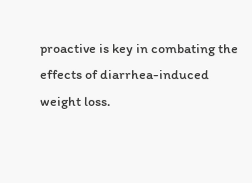proactive is key in combating the effects of diarrhea-induced weight loss.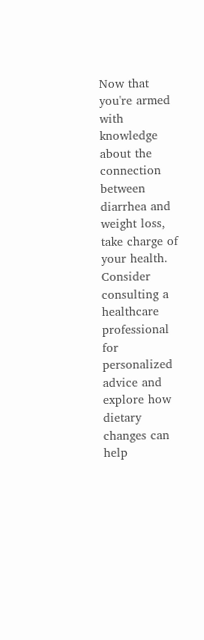Now that you're armed with knowledge about the connection between diarrhea and weight loss, take charge of your health. Consider consulting a healthcare professional for personalized advice and explore how dietary changes can help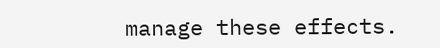manage these effects.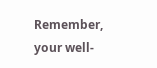Remember, your well-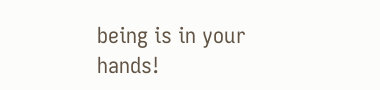being is in your hands!